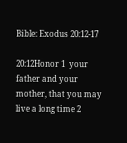Bible: Exodus 20:12-17

20:12Honor 1  your father and your mother, that you may live a long time 2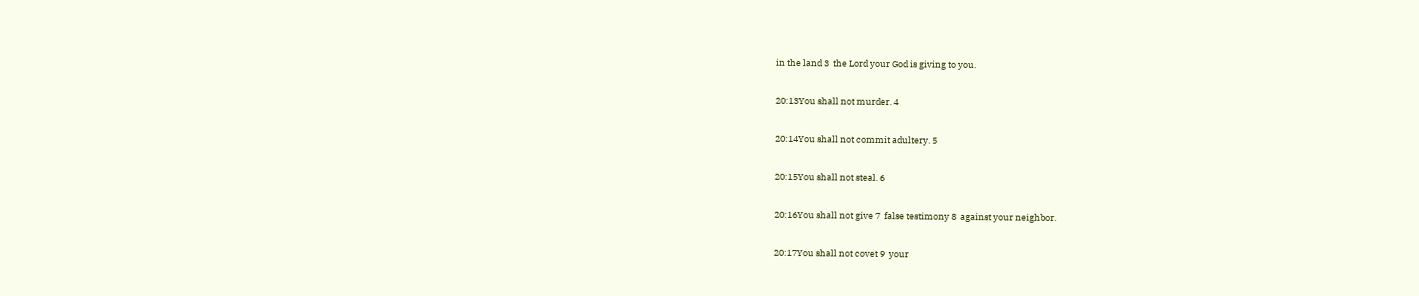in the land 3  the Lord your God is giving to you.

20:13You shall not murder. 4

20:14You shall not commit adultery. 5

20:15You shall not steal. 6

20:16You shall not give 7  false testimony 8  against your neighbor.

20:17You shall not covet 9  your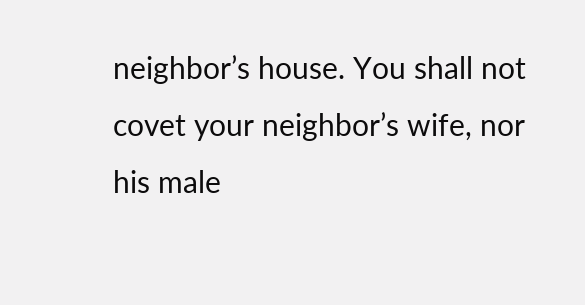neighbor’s house. You shall not covet your neighbor’s wife, nor his male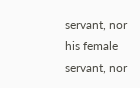servant, nor his female servant, nor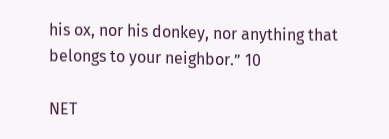his ox, nor his donkey, nor anything that belongs to your neighbor.” 10

NET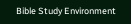Bible Study Environment